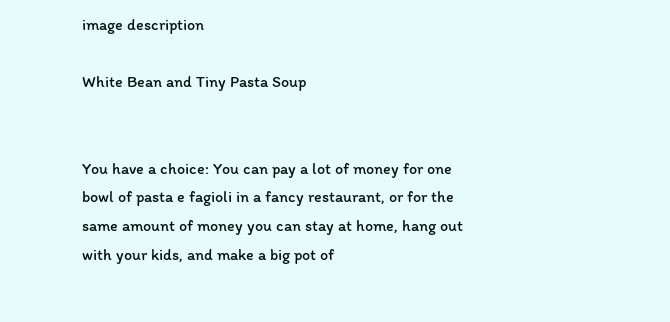image description

White Bean and Tiny Pasta Soup


You have a choice: You can pay a lot of money for one bowl of pasta e fagioli in a fancy restaurant, or for the same amount of money you can stay at home, hang out with your kids, and make a big pot of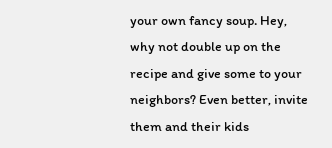your own fancy soup. Hey, why not double up on the recipe and give some to your neighbors? Even better, invite them and their kids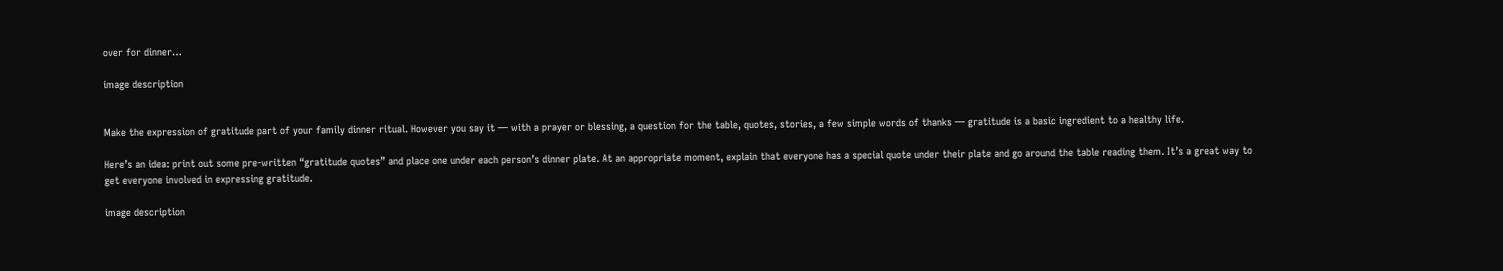over for dinner…

image description


Make the expression of gratitude part of your family dinner ritual. However you say it — with a prayer or blessing, a question for the table, quotes, stories, a few simple words of thanks — gratitude is a basic ingredient to a healthy life.

Here’s an idea: print out some pre-written “gratitude quotes” and place one under each person’s dinner plate. At an appropriate moment, explain that everyone has a special quote under their plate and go around the table reading them. It’s a great way to get everyone involved in expressing gratitude.

image description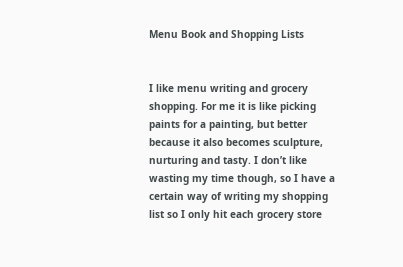Menu Book and Shopping Lists


I like menu writing and grocery shopping. For me it is like picking paints for a painting, but better because it also becomes sculpture, nurturing and tasty. I don’t like wasting my time though, so I have a certain way of writing my shopping list so I only hit each grocery store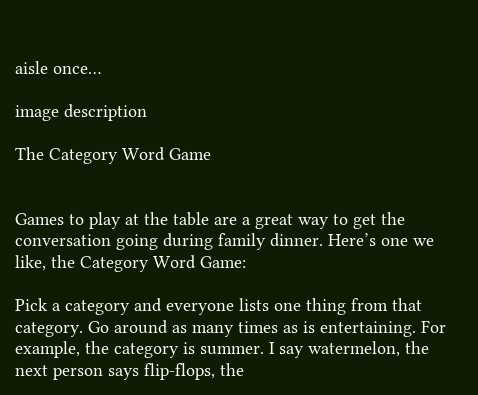aisle once…

image description

The Category Word Game


Games to play at the table are a great way to get the conversation going during family dinner. Here’s one we like, the Category Word Game:

Pick a category and everyone lists one thing from that category. Go around as many times as is entertaining. For example, the category is summer. I say watermelon, the next person says flip-flops, the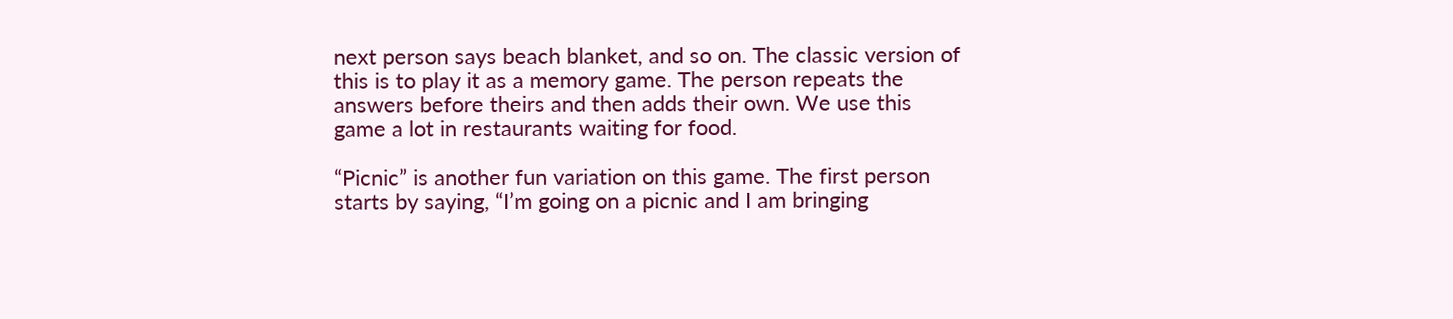next person says beach blanket, and so on. The classic version of this is to play it as a memory game. The person repeats the answers before theirs and then adds their own. We use this game a lot in restaurants waiting for food.

“Picnic” is another fun variation on this game. The first person starts by saying, “I’m going on a picnic and I am bringing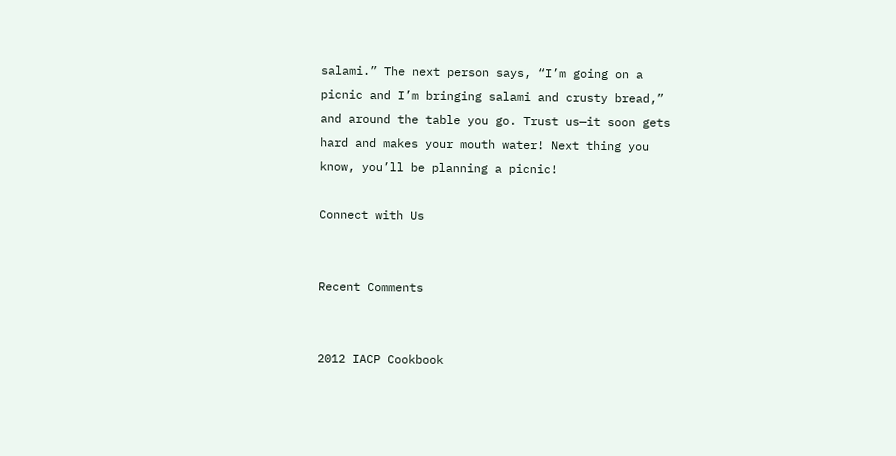salami.” The next person says, “I’m going on a picnic and I’m bringing salami and crusty bread,” and around the table you go. Trust us—it soon gets hard and makes your mouth water! Next thing you know, you’ll be planning a picnic!

Connect with Us


Recent Comments


2012 IACP Cookbook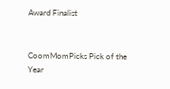Award Finalist


CoomMomPicks Pick of the Year